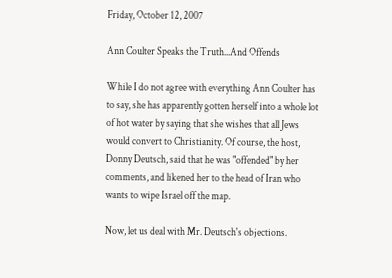Friday, October 12, 2007

Ann Coulter Speaks the Truth...And Offends

While I do not agree with everything Ann Coulter has to say, she has apparently gotten herself into a whole lot of hot water by saying that she wishes that all Jews would convert to Christianity. Of course, the host, Donny Deutsch, said that he was "offended" by her comments, and likened her to the head of Iran who wants to wipe Israel off the map.

Now, let us deal with Mr. Deutsch's objections.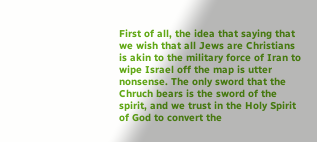First of all, the idea that saying that we wish that all Jews are Christians is akin to the military force of Iran to wipe Israel off the map is utter nonsense. The only sword that the Chruch bears is the sword of the spirit, and we trust in the Holy Spirit of God to convert the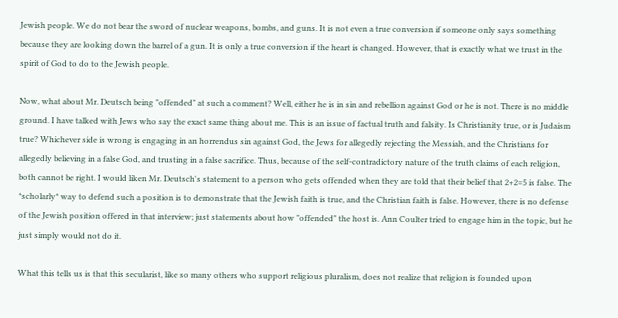Jewish people. We do not bear the sword of nuclear weapons, bombs, and guns. It is not even a true conversion if someone only says something because they are looking down the barrel of a gun. It is only a true conversion if the heart is changed. However, that is exactly what we trust in the spirit of God to do to the Jewish people.

Now, what about Mr. Deutsch being "offended" at such a comment? Well, either he is in sin and rebellion against God or he is not. There is no middle ground. I have talked with Jews who say the exact same thing about me. This is an issue of factual truth and falsity. Is Christianity true, or is Judaism true? Whichever side is wrong is engaging in an horrendus sin against God, the Jews for allegedly rejecting the Messiah, and the Christians for allegedly believing in a false God, and trusting in a false sacrifice. Thus, because of the self-contradictory nature of the truth claims of each religion, both cannot be right. I would liken Mr. Deutsch's statement to a person who gets offended when they are told that their belief that 2+2=5 is false. The *scholarly* way to defend such a position is to demonstrate that the Jewish faith is true, and the Christian faith is false. However, there is no defense of the Jewish position offered in that interview; just statements about how "offended" the host is. Ann Coulter tried to engage him in the topic, but he just simply would not do it.

What this tells us is that this secularist, like so many others who support religious pluralism, does not realize that religion is founded upon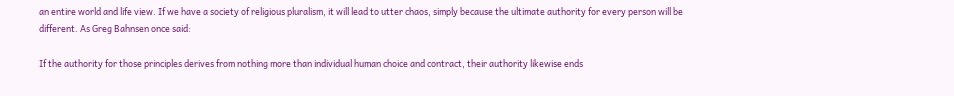an entire world and life view. If we have a society of religious pluralism, it will lead to utter chaos, simply because the ultimate authority for every person will be different. As Greg Bahnsen once said:

If the authority for those principles derives from nothing more than individual human choice and contract, their authority likewise ends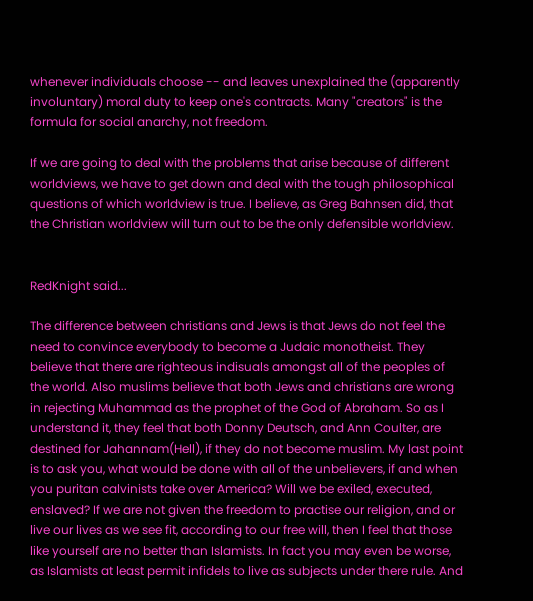whenever individuals choose -- and leaves unexplained the (apparently involuntary) moral duty to keep one's contracts. Many "creators" is the formula for social anarchy, not freedom.

If we are going to deal with the problems that arise because of different worldviews, we have to get down and deal with the tough philosophical questions of which worldview is true. I believe, as Greg Bahnsen did, that the Christian worldview will turn out to be the only defensible worldview.


RedKnight said...

The difference between christians and Jews is that Jews do not feel the need to convince everybody to become a Judaic monotheist. They believe that there are righteous indisuals amongst all of the peoples of the world. Also muslims believe that both Jews and christians are wrong in rejecting Muhammad as the prophet of the God of Abraham. So as I understand it, they feel that both Donny Deutsch, and Ann Coulter, are destined for Jahannam(Hell), if they do not become muslim. My last point is to ask you, what would be done with all of the unbelievers, if and when you puritan calvinists take over America? Will we be exiled, executed, enslaved? If we are not given the freedom to practise our religion, and or live our lives as we see fit, according to our free will, then I feel that those like yourself are no better than Islamists. In fact you may even be worse, as Islamists at least permit infidels to live as subjects under there rule. And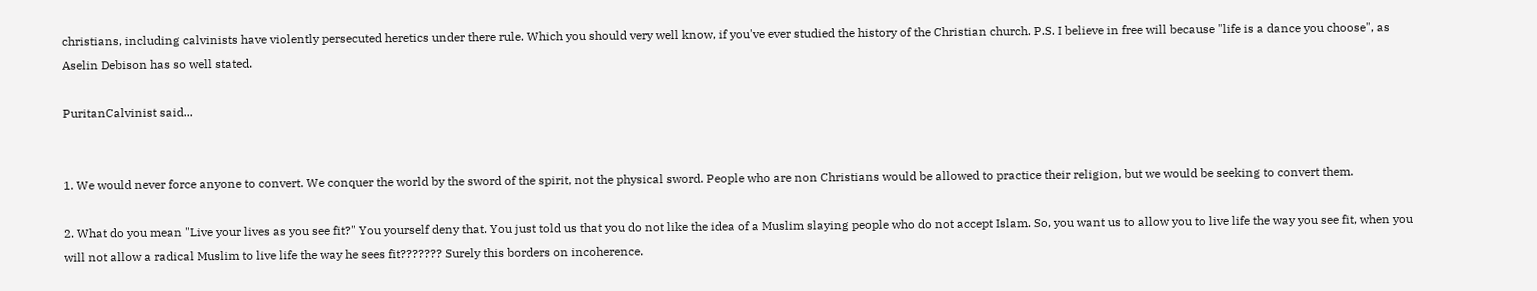christians, including calvinists have violently persecuted heretics under there rule. Which you should very well know, if you've ever studied the history of the Christian church. P.S. I believe in free will because "life is a dance you choose", as Aselin Debison has so well stated.

PuritanCalvinist said...


1. We would never force anyone to convert. We conquer the world by the sword of the spirit, not the physical sword. People who are non Christians would be allowed to practice their religion, but we would be seeking to convert them.

2. What do you mean "Live your lives as you see fit?" You yourself deny that. You just told us that you do not like the idea of a Muslim slaying people who do not accept Islam. So, you want us to allow you to live life the way you see fit, when you will not allow a radical Muslim to live life the way he sees fit??????? Surely this borders on incoherence.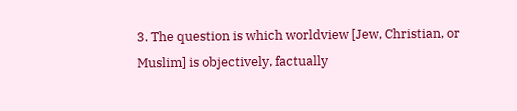3. The question is which worldview [Jew, Christian, or Muslim] is objectively, factually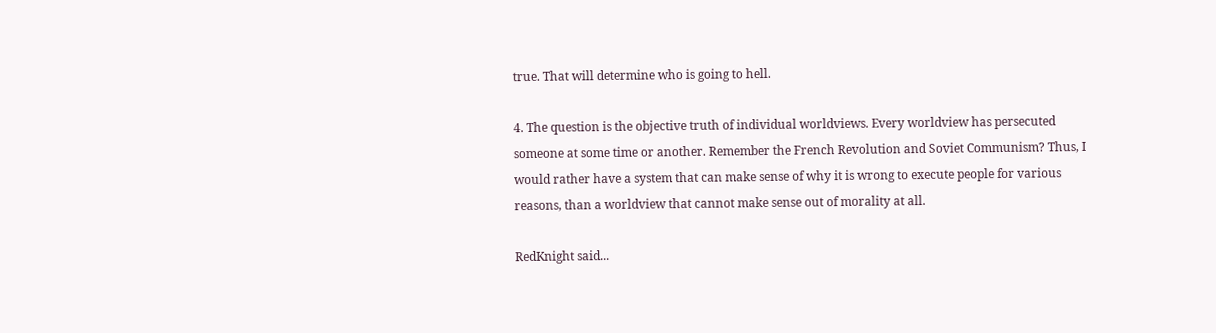true. That will determine who is going to hell.

4. The question is the objective truth of individual worldviews. Every worldview has persecuted someone at some time or another. Remember the French Revolution and Soviet Communism? Thus, I would rather have a system that can make sense of why it is wrong to execute people for various reasons, than a worldview that cannot make sense out of morality at all.

RedKnight said...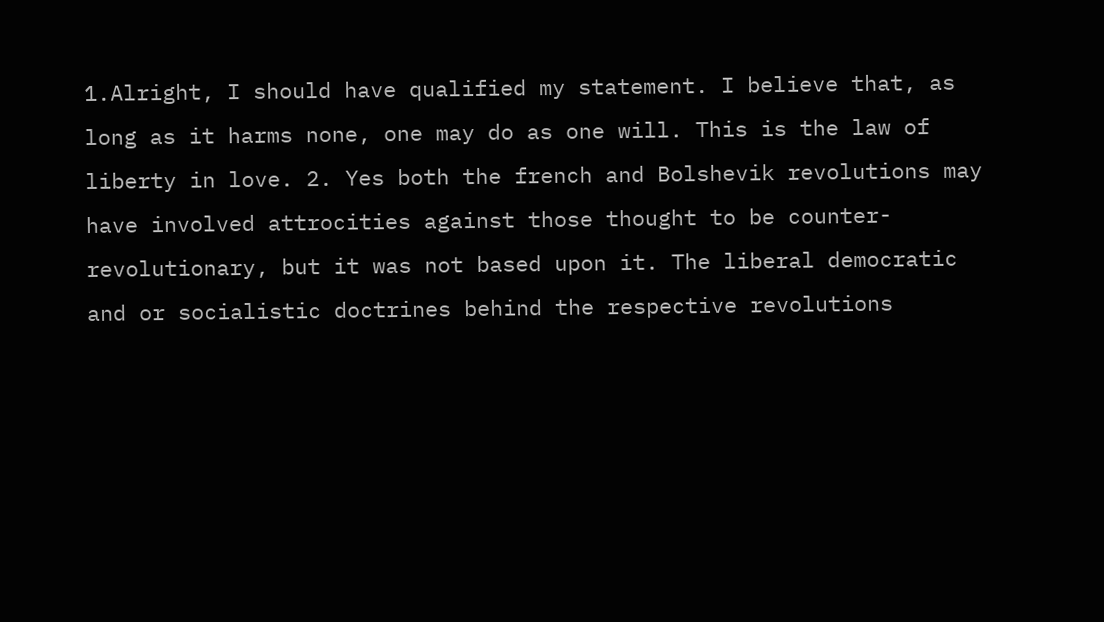1.Alright, I should have qualified my statement. I believe that, as long as it harms none, one may do as one will. This is the law of liberty in love. 2. Yes both the french and Bolshevik revolutions may have involved attrocities against those thought to be counter-revolutionary, but it was not based upon it. The liberal democratic and or socialistic doctrines behind the respective revolutions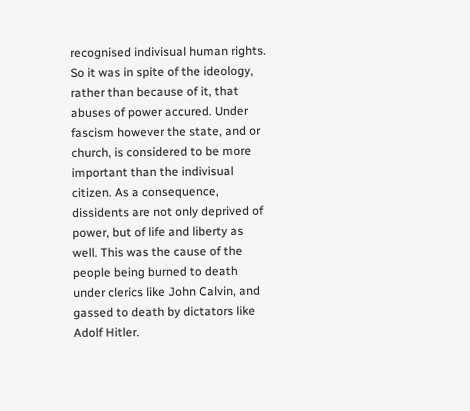recognised indivisual human rights. So it was in spite of the ideology, rather than because of it, that abuses of power accured. Under fascism however the state, and or church, is considered to be more important than the indivisual citizen. As a consequence, dissidents are not only deprived of power, but of life and liberty as well. This was the cause of the people being burned to death under clerics like John Calvin, and gassed to death by dictators like Adolf Hitler.